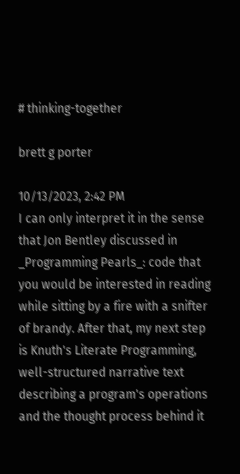# thinking-together

brett g porter

10/13/2023, 2:42 PM
I can only interpret it in the sense that Jon Bentley discussed in _Programming Pearls_: code that you would be interested in reading while sitting by a fire with a snifter of brandy. After that, my next step is Knuth's Literate Programming, well-structured narrative text describing a program's operations and the thought process behind it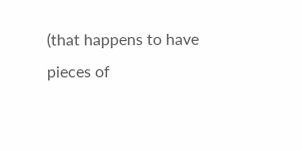(that happens to have pieces of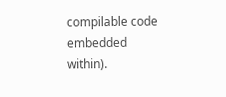compilable code embedded within).